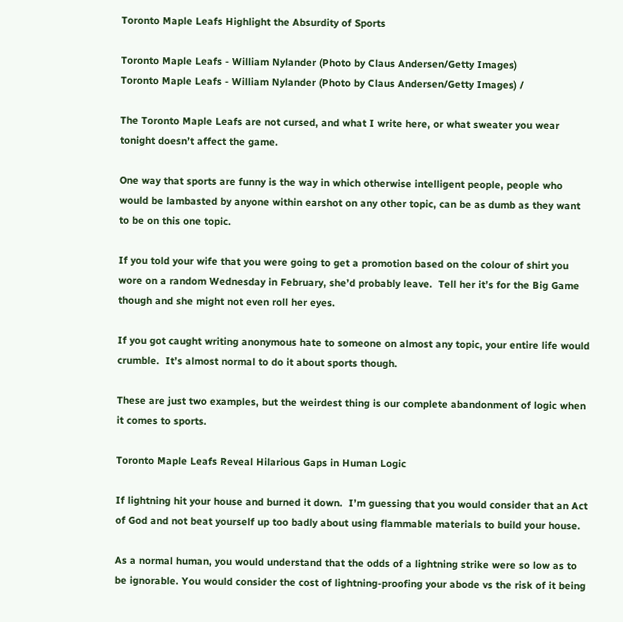Toronto Maple Leafs Highlight the Absurdity of Sports

Toronto Maple Leafs - William Nylander (Photo by Claus Andersen/Getty Images)
Toronto Maple Leafs - William Nylander (Photo by Claus Andersen/Getty Images) /

The Toronto Maple Leafs are not cursed, and what I write here, or what sweater you wear tonight doesn’t affect the game.

One way that sports are funny is the way in which otherwise intelligent people, people who would be lambasted by anyone within earshot on any other topic, can be as dumb as they want to be on this one topic.

If you told your wife that you were going to get a promotion based on the colour of shirt you wore on a random Wednesday in February, she’d probably leave.  Tell her it’s for the Big Game though and she might not even roll her eyes.

If you got caught writing anonymous hate to someone on almost any topic, your entire life would crumble.  It’s almost normal to do it about sports though.

These are just two examples, but the weirdest thing is our complete abandonment of logic when it comes to sports.

Toronto Maple Leafs Reveal Hilarious Gaps in Human Logic

If lightning hit your house and burned it down.  I’m guessing that you would consider that an Act of God and not beat yourself up too badly about using flammable materials to build your house.

As a normal human, you would understand that the odds of a lightning strike were so low as to be ignorable. You would consider the cost of lightning-proofing your abode vs the risk of it being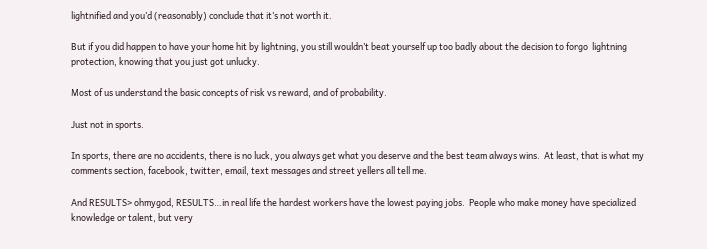lightnified and you’d (reasonably) conclude that it’s not worth it.

But if you did happen to have your home hit by lightning, you still wouldn’t beat yourself up too badly about the decision to forgo  lightning protection, knowing that you just got unlucky.

Most of us understand the basic concepts of risk vs reward, and of probability.

Just not in sports.

In sports, there are no accidents, there is no luck, you always get what you deserve and the best team always wins.  At least, that is what my comments section, facebook, twitter, email, text messages and street yellers all tell me.

And RESULTS> ohmygod, RESULTS…in real life the hardest workers have the lowest paying jobs.  People who make money have specialized knowledge or talent, but very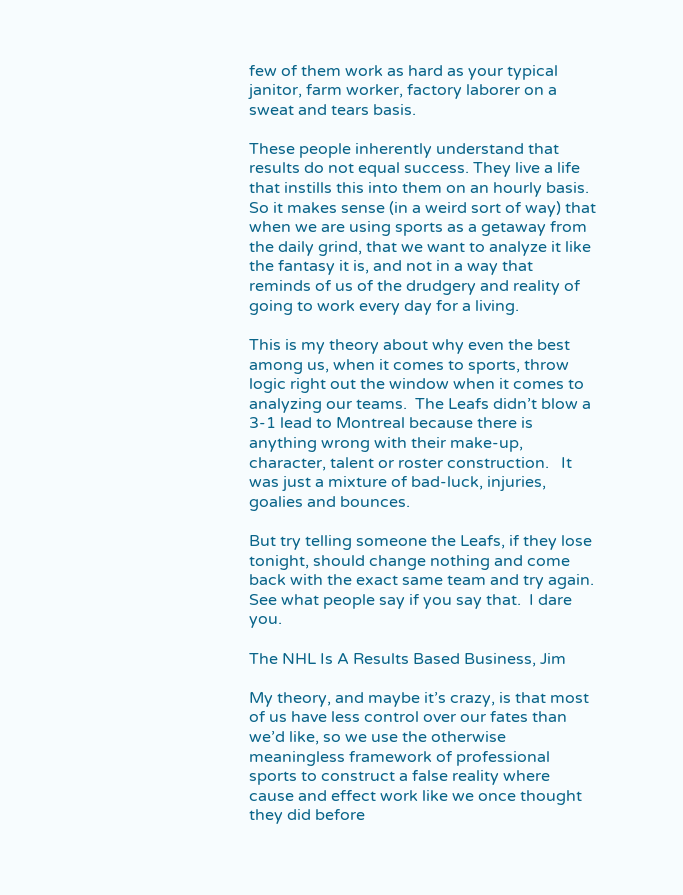few of them work as hard as your typical janitor, farm worker, factory laborer on a sweat and tears basis.

These people inherently understand that results do not equal success. They live a life that instills this into them on an hourly basis.  So it makes sense (in a weird sort of way) that when we are using sports as a getaway from the daily grind, that we want to analyze it like the fantasy it is, and not in a way that reminds of us of the drudgery and reality of going to work every day for a living.

This is my theory about why even the best among us, when it comes to sports, throw logic right out the window when it comes to analyzing our teams.  The Leafs didn’t blow a 3-1 lead to Montreal because there is anything wrong with their make-up, character, talent or roster construction.   It was just a mixture of bad-luck, injuries, goalies and bounces.

But try telling someone the Leafs, if they lose tonight, should change nothing and come back with the exact same team and try again.  See what people say if you say that.  I dare you.

The NHL Is A Results Based Business, Jim

My theory, and maybe it’s crazy, is that most of us have less control over our fates than we’d like, so we use the otherwise meaningless framework of professional sports to construct a false reality where cause and effect work like we once thought they did before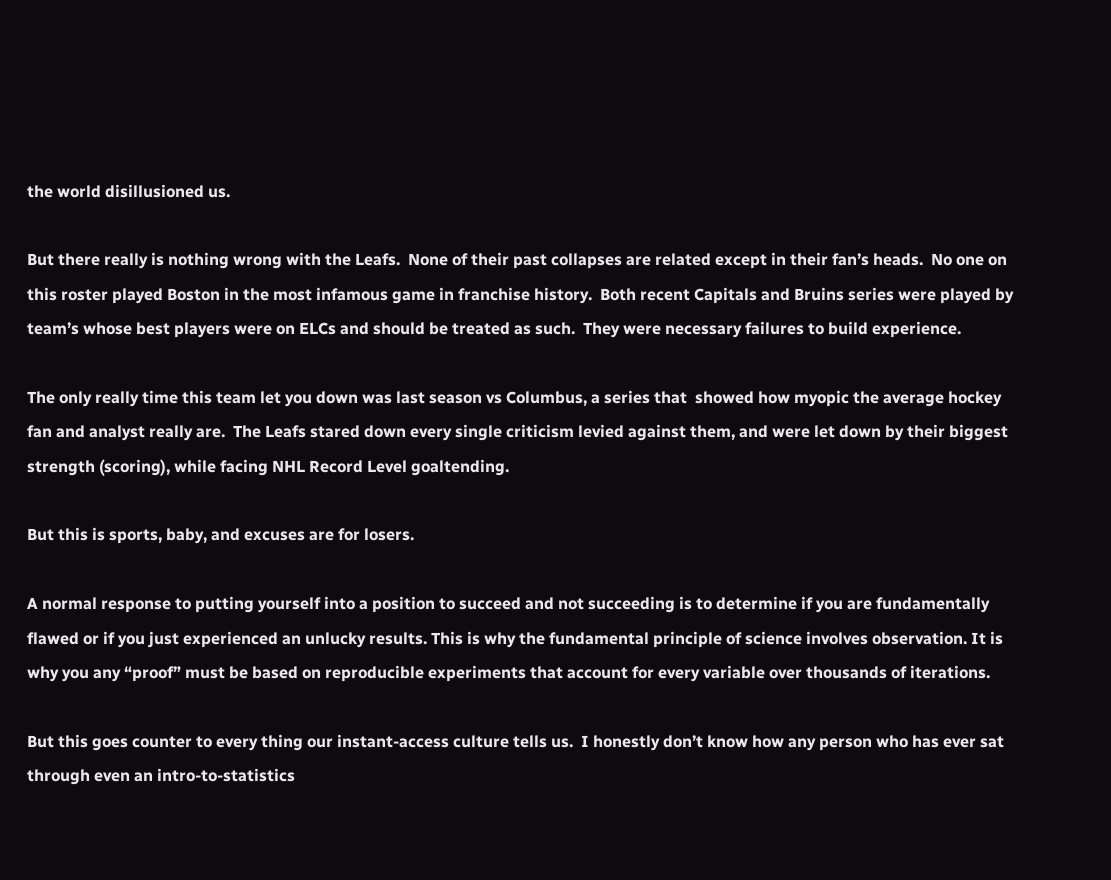the world disillusioned us.

But there really is nothing wrong with the Leafs.  None of their past collapses are related except in their fan’s heads.  No one on this roster played Boston in the most infamous game in franchise history.  Both recent Capitals and Bruins series were played by team’s whose best players were on ELCs and should be treated as such.  They were necessary failures to build experience.

The only really time this team let you down was last season vs Columbus, a series that  showed how myopic the average hockey fan and analyst really are.  The Leafs stared down every single criticism levied against them, and were let down by their biggest strength (scoring), while facing NHL Record Level goaltending.

But this is sports, baby, and excuses are for losers.

A normal response to putting yourself into a position to succeed and not succeeding is to determine if you are fundamentally flawed or if you just experienced an unlucky results. This is why the fundamental principle of science involves observation. It is why you any “proof” must be based on reproducible experiments that account for every variable over thousands of iterations.

But this goes counter to every thing our instant-access culture tells us.  I honestly don’t know how any person who has ever sat through even an intro-to-statistics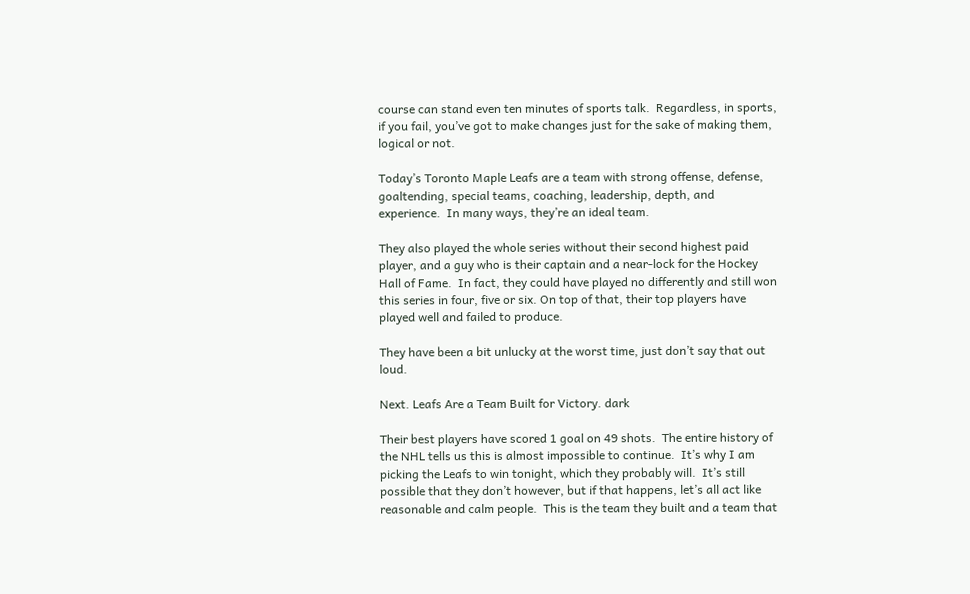course can stand even ten minutes of sports talk.  Regardless, in sports, if you fail, you’ve got to make changes just for the sake of making them, logical or not.

Today’s Toronto Maple Leafs are a team with strong offense, defense, goaltending, special teams, coaching, leadership, depth, and experience.  In many ways, they’re an ideal team.

They also played the whole series without their second highest paid player, and a guy who is their captain and a near-lock for the Hockey Hall of Fame.  In fact, they could have played no differently and still won this series in four, five or six. On top of that, their top players have  played well and failed to produce.

They have been a bit unlucky at the worst time, just don’t say that out loud.

Next. Leafs Are a Team Built for Victory. dark

Their best players have scored 1 goal on 49 shots.  The entire history of the NHL tells us this is almost impossible to continue.  It’s why I am picking the Leafs to win tonight, which they probably will.  It’s still possible that they don’t however, but if that happens, let’s all act like reasonable and calm people.  This is the team they built and a team that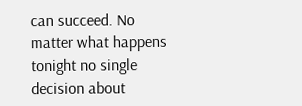can succeed. No matter what happens tonight no single decision about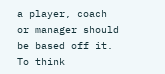a player, coach or manager should be based off it.  To think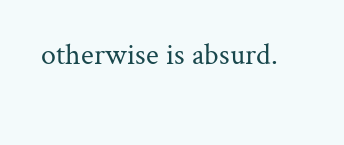otherwise is absurd.